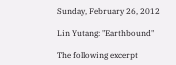Sunday, February 26, 2012

Lin Yutang: "Earthbound"

The following excerpt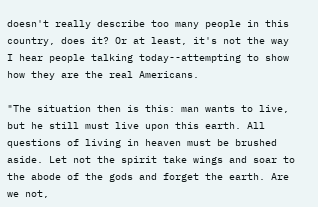doesn't really describe too many people in this country, does it? Or at least, it's not the way I hear people talking today--attempting to show how they are the real Americans.

"The situation then is this: man wants to live, but he still must live upon this earth. All questions of living in heaven must be brushed aside. Let not the spirit take wings and soar to the abode of the gods and forget the earth. Are we not,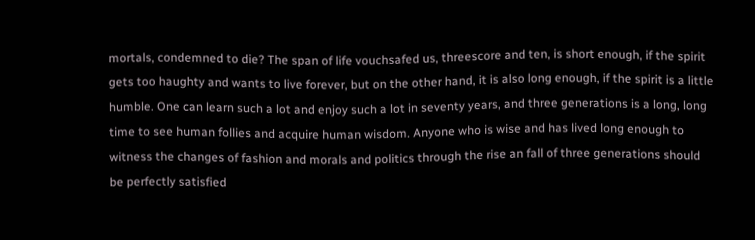mortals, condemned to die? The span of life vouchsafed us, threescore and ten, is short enough, if the spirit gets too haughty and wants to live forever, but on the other hand, it is also long enough, if the spirit is a little humble. One can learn such a lot and enjoy such a lot in seventy years, and three generations is a long, long time to see human follies and acquire human wisdom. Anyone who is wise and has lived long enough to witness the changes of fashion and morals and politics through the rise an fall of three generations should be perfectly satisfied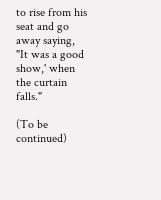to rise from his seat and go away saying, "It was a good show,' when the curtain falls."

(To be continued)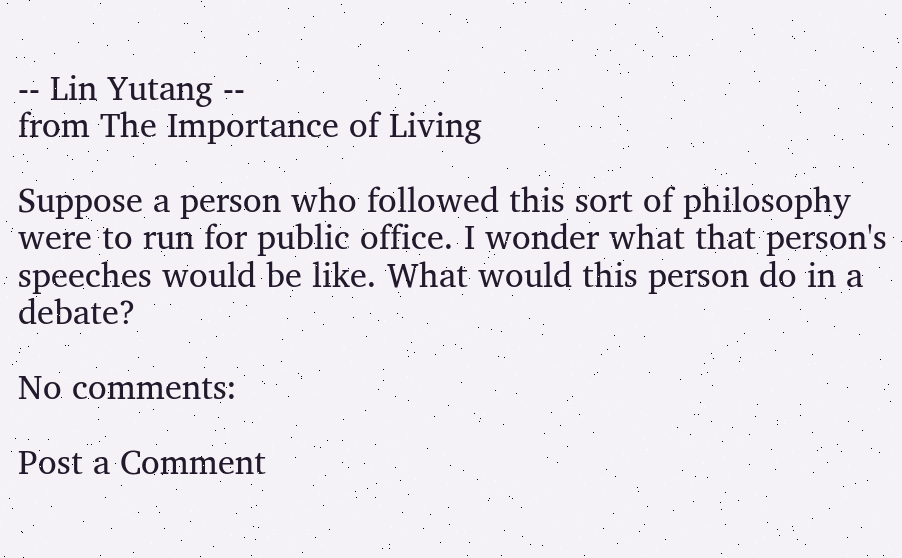-- Lin Yutang --
from The Importance of Living

Suppose a person who followed this sort of philosophy were to run for public office. I wonder what that person's speeches would be like. What would this person do in a debate?

No comments:

Post a Comment